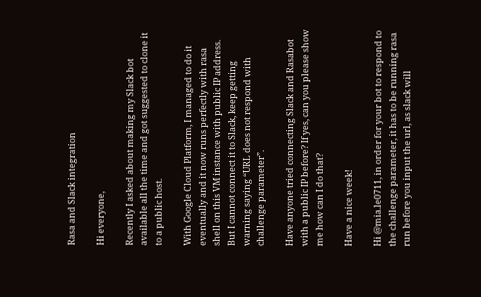Rasa and Slack integration

Hi everyone,

Recently I asked about making my Slack bot available all the time and got suggested to clone it to a public host.

With Google Cloud Platform, I managed to do it eventually and it now runs perfectly with rasa shell on this VM instance with public IP address. But I cannot connect it to Slack, keep getting warning saying “URL does not respond with challenge parameter”.

Have anyone tried connecting Slack and Rasabot with a public IP before? If yes, can you please show me how can I do that?

Have a nice week!

Hi @mia.le0711, in order for your bot to respond to the challenge parameter, it has to be running rasa run before you input the url, as slack will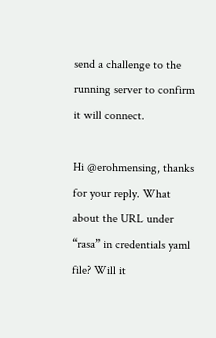send a challenge to the running server to confirm it will connect.

Hi @erohmensing, thanks for your reply. What about the URL under “rasa” in credentials yaml file? Will it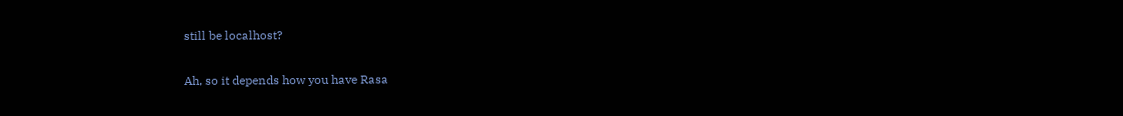still be localhost?

Ah, so it depends how you have Rasa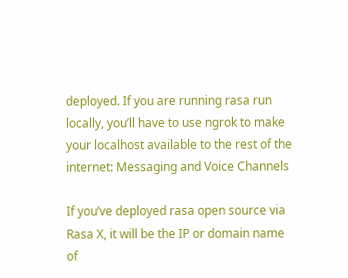deployed. If you are running rasa run locally, you’ll have to use ngrok to make your localhost available to the rest of the internet: Messaging and Voice Channels

If you’ve deployed rasa open source via Rasa X, it will be the IP or domain name of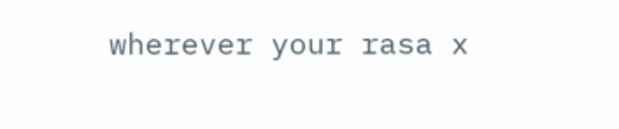wherever your rasa x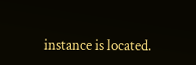instance is located.